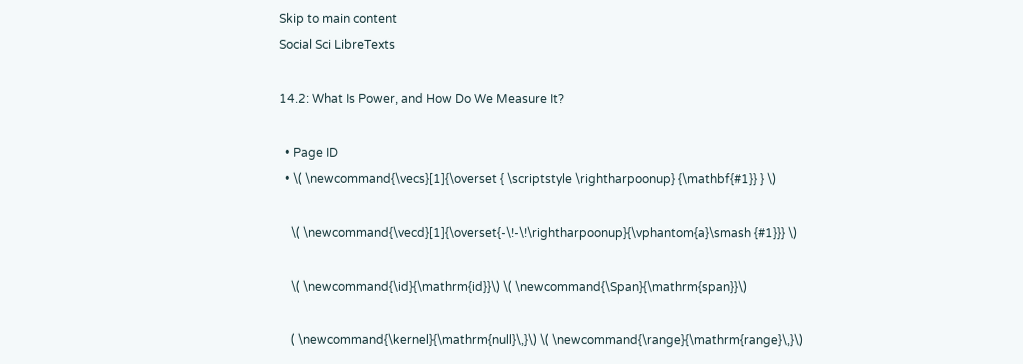Skip to main content
Social Sci LibreTexts

14.2: What Is Power, and How Do We Measure It?

  • Page ID
  • \( \newcommand{\vecs}[1]{\overset { \scriptstyle \rightharpoonup} {\mathbf{#1}} } \)

    \( \newcommand{\vecd}[1]{\overset{-\!-\!\rightharpoonup}{\vphantom{a}\smash {#1}}} \)

    \( \newcommand{\id}{\mathrm{id}}\) \( \newcommand{\Span}{\mathrm{span}}\)

    ( \newcommand{\kernel}{\mathrm{null}\,}\) \( \newcommand{\range}{\mathrm{range}\,}\)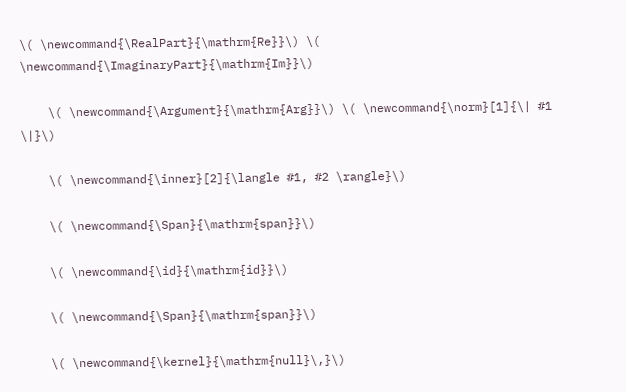\( \newcommand{\RealPart}{\mathrm{Re}}\) \( \newcommand{\ImaginaryPart}{\mathrm{Im}}\)

    \( \newcommand{\Argument}{\mathrm{Arg}}\) \( \newcommand{\norm}[1]{\| #1 \|}\)

    \( \newcommand{\inner}[2]{\langle #1, #2 \rangle}\)

    \( \newcommand{\Span}{\mathrm{span}}\)

    \( \newcommand{\id}{\mathrm{id}}\)

    \( \newcommand{\Span}{\mathrm{span}}\)

    \( \newcommand{\kernel}{\mathrm{null}\,}\)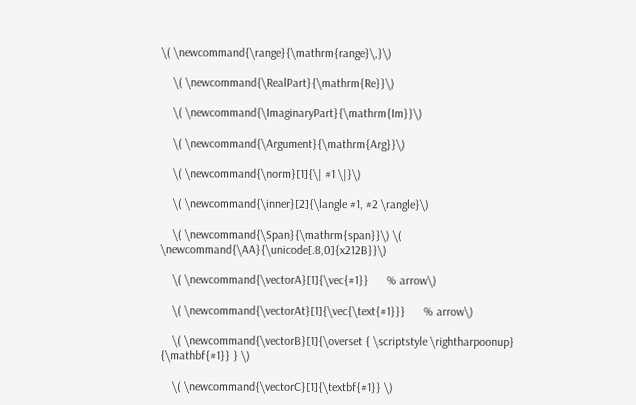\( \newcommand{\range}{\mathrm{range}\,}\)

    \( \newcommand{\RealPart}{\mathrm{Re}}\)

    \( \newcommand{\ImaginaryPart}{\mathrm{Im}}\)

    \( \newcommand{\Argument}{\mathrm{Arg}}\)

    \( \newcommand{\norm}[1]{\| #1 \|}\)

    \( \newcommand{\inner}[2]{\langle #1, #2 \rangle}\)

    \( \newcommand{\Span}{\mathrm{span}}\) \( \newcommand{\AA}{\unicode[.8,0]{x212B}}\)

    \( \newcommand{\vectorA}[1]{\vec{#1}}      % arrow\)

    \( \newcommand{\vectorAt}[1]{\vec{\text{#1}}}      % arrow\)

    \( \newcommand{\vectorB}[1]{\overset { \scriptstyle \rightharpoonup} {\mathbf{#1}} } \)

    \( \newcommand{\vectorC}[1]{\textbf{#1}} \)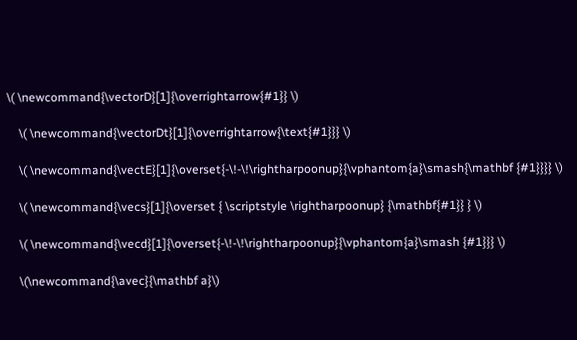\( \newcommand{\vectorD}[1]{\overrightarrow{#1}} \)

    \( \newcommand{\vectorDt}[1]{\overrightarrow{\text{#1}}} \)

    \( \newcommand{\vectE}[1]{\overset{-\!-\!\rightharpoonup}{\vphantom{a}\smash{\mathbf {#1}}}} \)

    \( \newcommand{\vecs}[1]{\overset { \scriptstyle \rightharpoonup} {\mathbf{#1}} } \)

    \( \newcommand{\vecd}[1]{\overset{-\!-\!\rightharpoonup}{\vphantom{a}\smash {#1}}} \)

    \(\newcommand{\avec}{\mathbf a}\)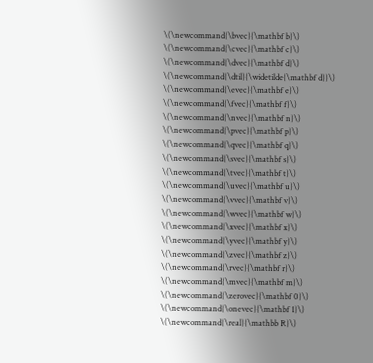\(\newcommand{\bvec}{\mathbf b}\) \(\newcommand{\cvec}{\mathbf c}\) \(\newcommand{\dvec}{\mathbf d}\) \(\newcommand{\dtil}{\widetilde{\mathbf d}}\) \(\newcommand{\evec}{\mathbf e}\) \(\newcommand{\fvec}{\mathbf f}\) \(\newcommand{\nvec}{\mathbf n}\) \(\newcommand{\pvec}{\mathbf p}\) \(\newcommand{\qvec}{\mathbf q}\) \(\newcommand{\svec}{\mathbf s}\) \(\newcommand{\tvec}{\mathbf t}\) \(\newcommand{\uvec}{\mathbf u}\) \(\newcommand{\vvec}{\mathbf v}\) \(\newcommand{\wvec}{\mathbf w}\) \(\newcommand{\xvec}{\mathbf x}\) \(\newcommand{\yvec}{\mathbf y}\) \(\newcommand{\zvec}{\mathbf z}\) \(\newcommand{\rvec}{\mathbf r}\) \(\newcommand{\mvec}{\mathbf m}\) \(\newcommand{\zerovec}{\mathbf 0}\) \(\newcommand{\onevec}{\mathbf 1}\) \(\newcommand{\real}{\mathbb R}\)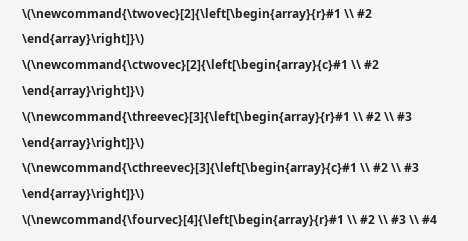\(\newcommand{\twovec}[2]{\left[\begin{array}{r}#1 \\ #2 \end{array}\right]}\) \(\newcommand{\ctwovec}[2]{\left[\begin{array}{c}#1 \\ #2 \end{array}\right]}\) \(\newcommand{\threevec}[3]{\left[\begin{array}{r}#1 \\ #2 \\ #3 \end{array}\right]}\) \(\newcommand{\cthreevec}[3]{\left[\begin{array}{c}#1 \\ #2 \\ #3 \end{array}\right]}\) \(\newcommand{\fourvec}[4]{\left[\begin{array}{r}#1 \\ #2 \\ #3 \\ #4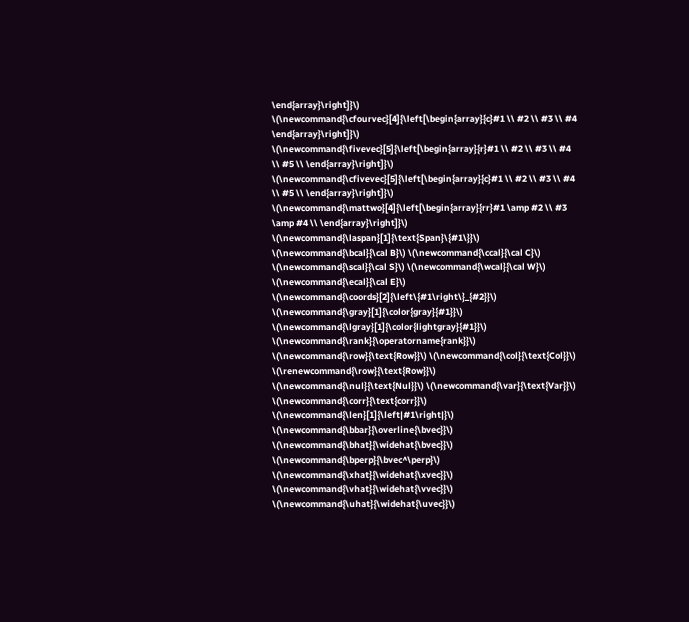\end{array}\right]}\) \(\newcommand{\cfourvec}[4]{\left[\begin{array}{c}#1 \\ #2 \\ #3 \\ #4 \end{array}\right]}\) \(\newcommand{\fivevec}[5]{\left[\begin{array}{r}#1 \\ #2 \\ #3 \\ #4 \\ #5 \\ \end{array}\right]}\) \(\newcommand{\cfivevec}[5]{\left[\begin{array}{c}#1 \\ #2 \\ #3 \\ #4 \\ #5 \\ \end{array}\right]}\) \(\newcommand{\mattwo}[4]{\left[\begin{array}{rr}#1 \amp #2 \\ #3 \amp #4 \\ \end{array}\right]}\) \(\newcommand{\laspan}[1]{\text{Span}\{#1\}}\) \(\newcommand{\bcal}{\cal B}\) \(\newcommand{\ccal}{\cal C}\) \(\newcommand{\scal}{\cal S}\) \(\newcommand{\wcal}{\cal W}\) \(\newcommand{\ecal}{\cal E}\) \(\newcommand{\coords}[2]{\left\{#1\right\}_{#2}}\) \(\newcommand{\gray}[1]{\color{gray}{#1}}\) \(\newcommand{\lgray}[1]{\color{lightgray}{#1}}\) \(\newcommand{\rank}{\operatorname{rank}}\) \(\newcommand{\row}{\text{Row}}\) \(\newcommand{\col}{\text{Col}}\) \(\renewcommand{\row}{\text{Row}}\) \(\newcommand{\nul}{\text{Nul}}\) \(\newcommand{\var}{\text{Var}}\) \(\newcommand{\corr}{\text{corr}}\) \(\newcommand{\len}[1]{\left|#1\right|}\) \(\newcommand{\bbar}{\overline{\bvec}}\) \(\newcommand{\bhat}{\widehat{\bvec}}\) \(\newcommand{\bperp}{\bvec^\perp}\) \(\newcommand{\xhat}{\widehat{\xvec}}\) \(\newcommand{\vhat}{\widehat{\vvec}}\) \(\newcommand{\uhat}{\widehat{\uvec}}\)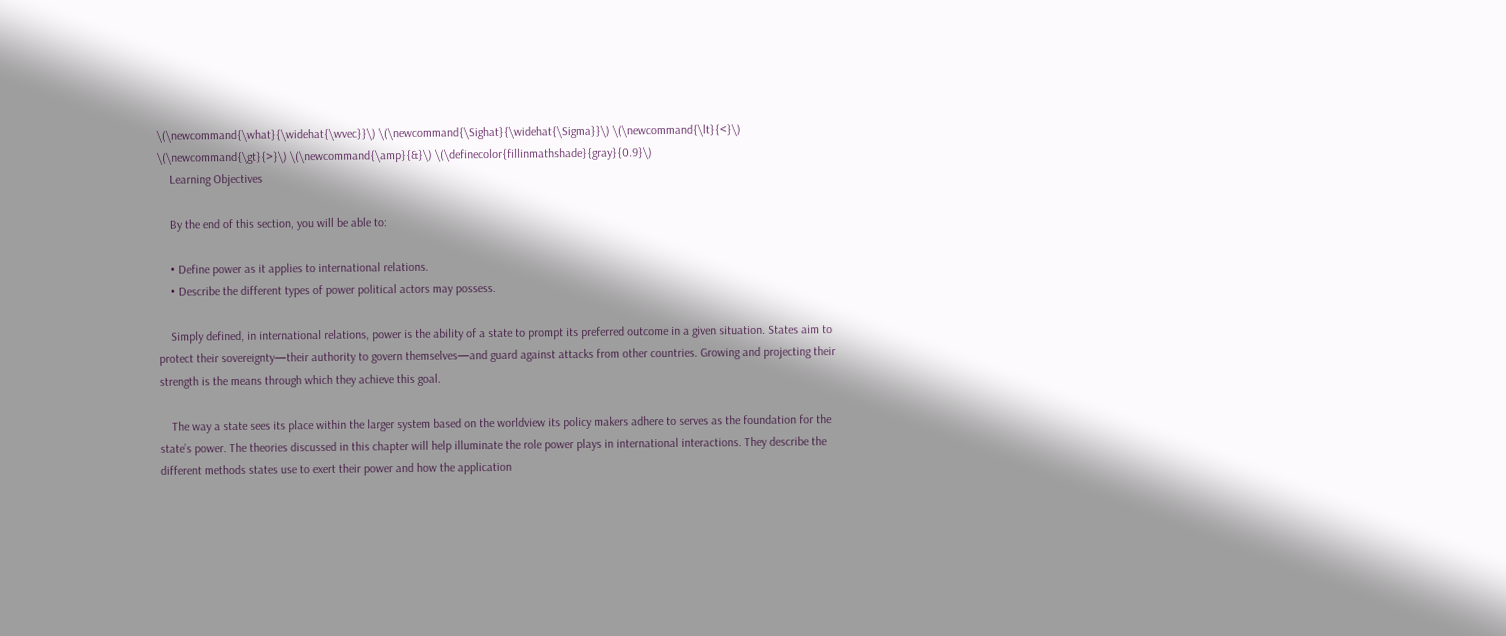\(\newcommand{\what}{\widehat{\wvec}}\) \(\newcommand{\Sighat}{\widehat{\Sigma}}\) \(\newcommand{\lt}{<}\) \(\newcommand{\gt}{>}\) \(\newcommand{\amp}{&}\) \(\definecolor{fillinmathshade}{gray}{0.9}\)
    Learning Objectives

    By the end of this section, you will be able to:

    • Define power as it applies to international relations.
    • Describe the different types of power political actors may possess.

    Simply defined, in international relations, power is the ability of a state to prompt its preferred outcome in a given situation. States aim to protect their sovereignty—their authority to govern themselves—and guard against attacks from other countries. Growing and projecting their strength is the means through which they achieve this goal.

    The way a state sees its place within the larger system based on the worldview its policy makers adhere to serves as the foundation for the state’s power. The theories discussed in this chapter will help illuminate the role power plays in international interactions. They describe the different methods states use to exert their power and how the application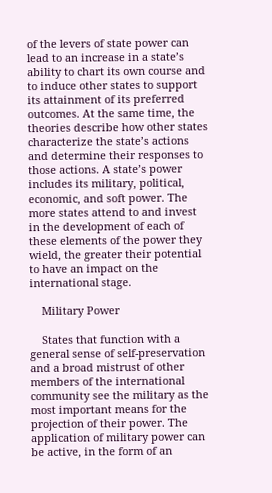of the levers of state power can lead to an increase in a state’s ability to chart its own course and to induce other states to support its attainment of its preferred outcomes. At the same time, the theories describe how other states characterize the state’s actions and determine their responses to those actions. A state’s power includes its military, political, economic, and soft power. The more states attend to and invest in the development of each of these elements of the power they wield, the greater their potential to have an impact on the international stage.

    Military Power

    States that function with a general sense of self-preservation and a broad mistrust of other members of the international community see the military as the most important means for the projection of their power. The application of military power can be active, in the form of an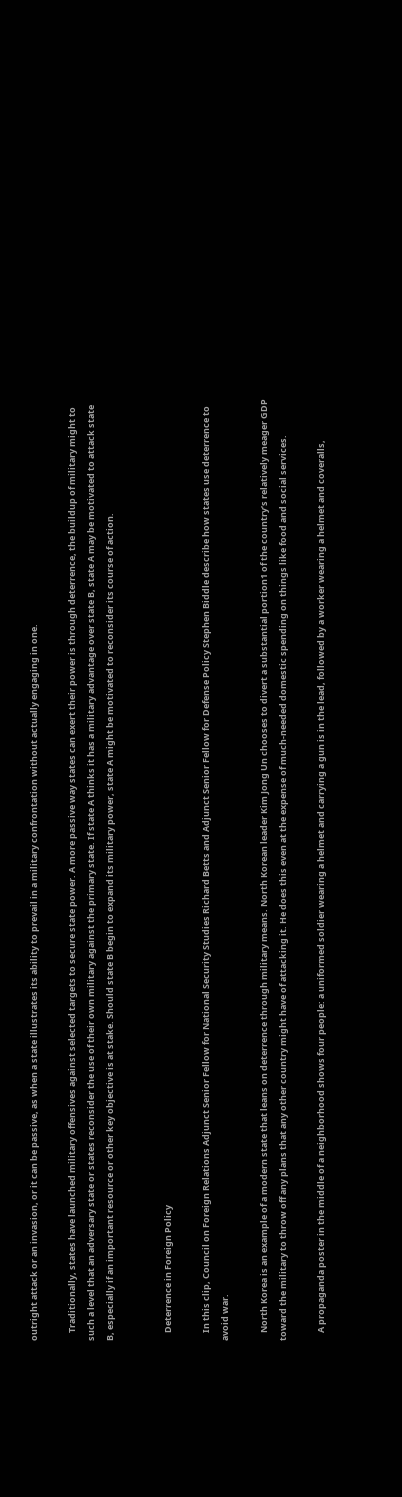outright attack or an invasion, or it can be passive, as when a state illustrates its ability to prevail in a military confrontation without actually engaging in one.

    Traditionally, states have launched military offensives against selected targets to secure state power. A more passive way states can exert their power is through deterrence, the buildup of military might to such a level that an adversary state or states reconsider the use of their own military against the primary state. If state A thinks it has a military advantage over state B, state A may be motivated to attack state B, especially if an important resource or other key objective is at stake. Should state B begin to expand its military power, state A might be motivated to reconsider its course of action.


    Deterrence in Foreign Policy

    In this clip, Council on Foreign Relations Adjunct Senior Fellow for National Security Studies Richard Betts and Adjunct Senior Fellow for Defense Policy Stephen Biddle describe how states use deterrence to avoid war.

    North Korea is an example of a modern state that leans on deterrence through military means. North Korean leader Kim Jong Un chooses to divert a substantial portion1 of the country’s relatively meager GDP toward the military to throw off any plans that any other country might have of attacking it. He does this even at the expense of much-needed domestic spending on things like food and social services.

    A propaganda poster in the middle of a neighborhood shows four people: a uniformed soldier wearing a helmet and carrying a gun is in the lead, followed by a worker wearing a helmet and coveralls,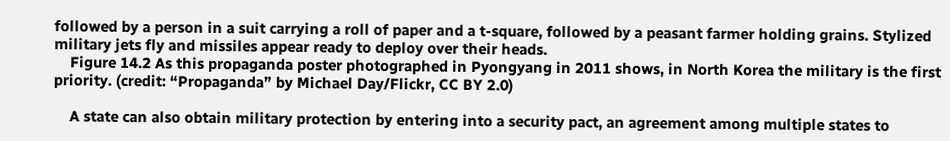followed by a person in a suit carrying a roll of paper and a t-square, followed by a peasant farmer holding grains. Stylized military jets fly and missiles appear ready to deploy over their heads.
    Figure 14.2 As this propaganda poster photographed in Pyongyang in 2011 shows, in North Korea the military is the first priority. (credit: “Propaganda” by Michael Day/Flickr, CC BY 2.0)

    A state can also obtain military protection by entering into a security pact, an agreement among multiple states to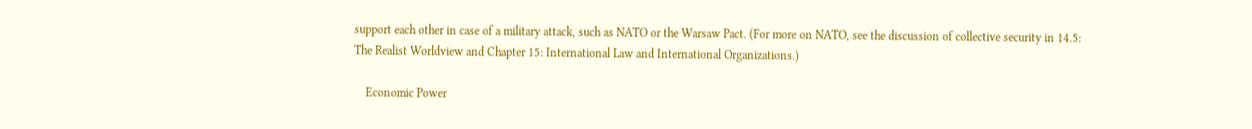support each other in case of a military attack, such as NATO or the Warsaw Pact. (For more on NATO, see the discussion of collective security in 14.5: The Realist Worldview and Chapter 15: International Law and International Organizations.)

    Economic Power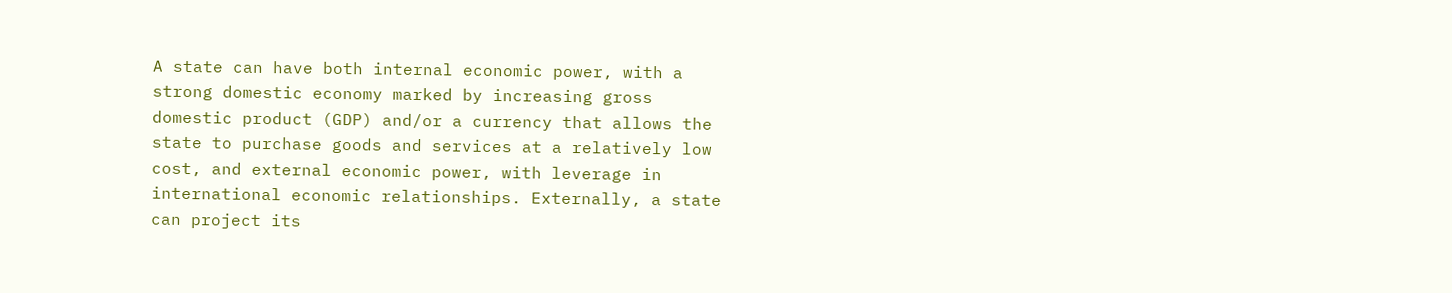A state can have both internal economic power, with a strong domestic economy marked by increasing gross domestic product (GDP) and/or a currency that allows the state to purchase goods and services at a relatively low cost, and external economic power, with leverage in international economic relationships. Externally, a state can project its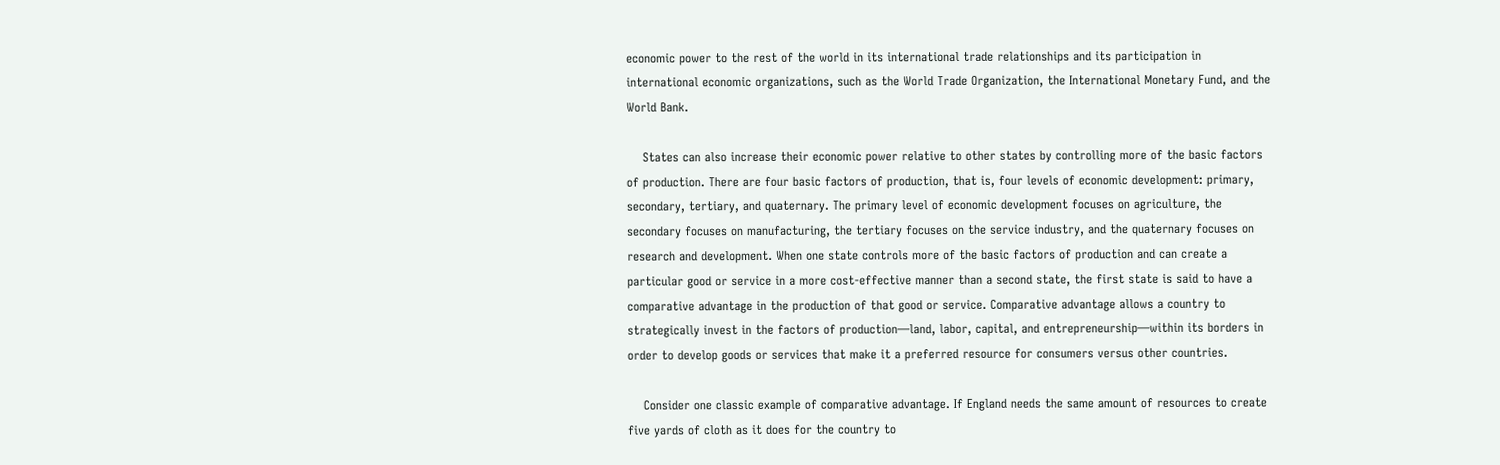economic power to the rest of the world in its international trade relationships and its participation in international economic organizations, such as the World Trade Organization, the International Monetary Fund, and the World Bank.

    States can also increase their economic power relative to other states by controlling more of the basic factors of production. There are four basic factors of production, that is, four levels of economic development: primary, secondary, tertiary, and quaternary. The primary level of economic development focuses on agriculture, the secondary focuses on manufacturing, the tertiary focuses on the service industry, and the quaternary focuses on research and development. When one state controls more of the basic factors of production and can create a particular good or service in a more cost-effective manner than a second state, the first state is said to have a comparative advantage in the production of that good or service. Comparative advantage allows a country to strategically invest in the factors of production—land, labor, capital, and entrepreneurship—within its borders in order to develop goods or services that make it a preferred resource for consumers versus other countries.

    Consider one classic example of comparative advantage. If England needs the same amount of resources to create five yards of cloth as it does for the country to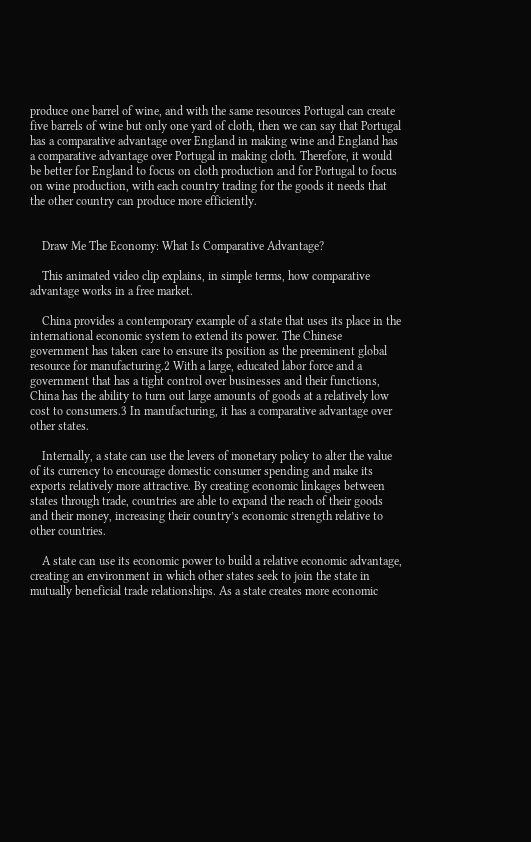produce one barrel of wine, and with the same resources Portugal can create five barrels of wine but only one yard of cloth, then we can say that Portugal has a comparative advantage over England in making wine and England has a comparative advantage over Portugal in making cloth. Therefore, it would be better for England to focus on cloth production and for Portugal to focus on wine production, with each country trading for the goods it needs that the other country can produce more efficiently.


    Draw Me The Economy: What Is Comparative Advantage?

    This animated video clip explains, in simple terms, how comparative advantage works in a free market.

    China provides a contemporary example of a state that uses its place in the international economic system to extend its power. The Chinese government has taken care to ensure its position as the preeminent global resource for manufacturing.2 With a large, educated labor force and a government that has a tight control over businesses and their functions, China has the ability to turn out large amounts of goods at a relatively low cost to consumers.3 In manufacturing, it has a comparative advantage over other states.

    Internally, a state can use the levers of monetary policy to alter the value of its currency to encourage domestic consumer spending and make its exports relatively more attractive. By creating economic linkages between states through trade, countries are able to expand the reach of their goods and their money, increasing their country’s economic strength relative to other countries.

    A state can use its economic power to build a relative economic advantage, creating an environment in which other states seek to join the state in mutually beneficial trade relationships. As a state creates more economic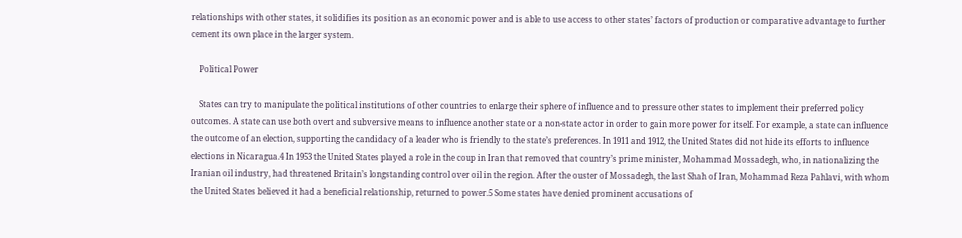relationships with other states, it solidifies its position as an economic power and is able to use access to other states’ factors of production or comparative advantage to further cement its own place in the larger system.

    Political Power

    States can try to manipulate the political institutions of other countries to enlarge their sphere of influence and to pressure other states to implement their preferred policy outcomes. A state can use both overt and subversive means to influence another state or a non-state actor in order to gain more power for itself. For example, a state can influence the outcome of an election, supporting the candidacy of a leader who is friendly to the state’s preferences. In 1911 and 1912, the United States did not hide its efforts to influence elections in Nicaragua.4 In 1953 the United States played a role in the coup in Iran that removed that country’s prime minister, Mohammad Mossadegh, who, in nationalizing the Iranian oil industry, had threatened Britain’s longstanding control over oil in the region. After the ouster of Mossadegh, the last Shah of Iran, Mohammad Reza Pahlavi, with whom the United States believed it had a beneficial relationship, returned to power.5 Some states have denied prominent accusations of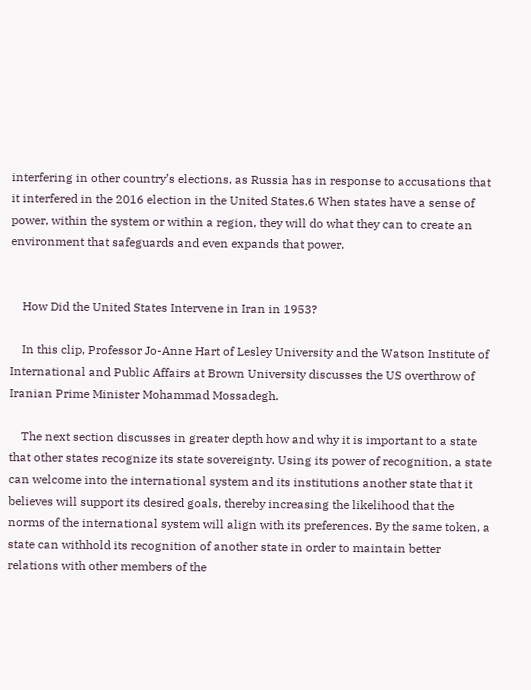interfering in other country’s elections, as Russia has in response to accusations that it interfered in the 2016 election in the United States.6 When states have a sense of power, within the system or within a region, they will do what they can to create an environment that safeguards and even expands that power.


    How Did the United States Intervene in Iran in 1953?

    In this clip, Professor Jo-Anne Hart of Lesley University and the Watson Institute of International and Public Affairs at Brown University discusses the US overthrow of Iranian Prime Minister Mohammad Mossadegh.

    The next section discusses in greater depth how and why it is important to a state that other states recognize its state sovereignty. Using its power of recognition, a state can welcome into the international system and its institutions another state that it believes will support its desired goals, thereby increasing the likelihood that the norms of the international system will align with its preferences. By the same token, a state can withhold its recognition of another state in order to maintain better relations with other members of the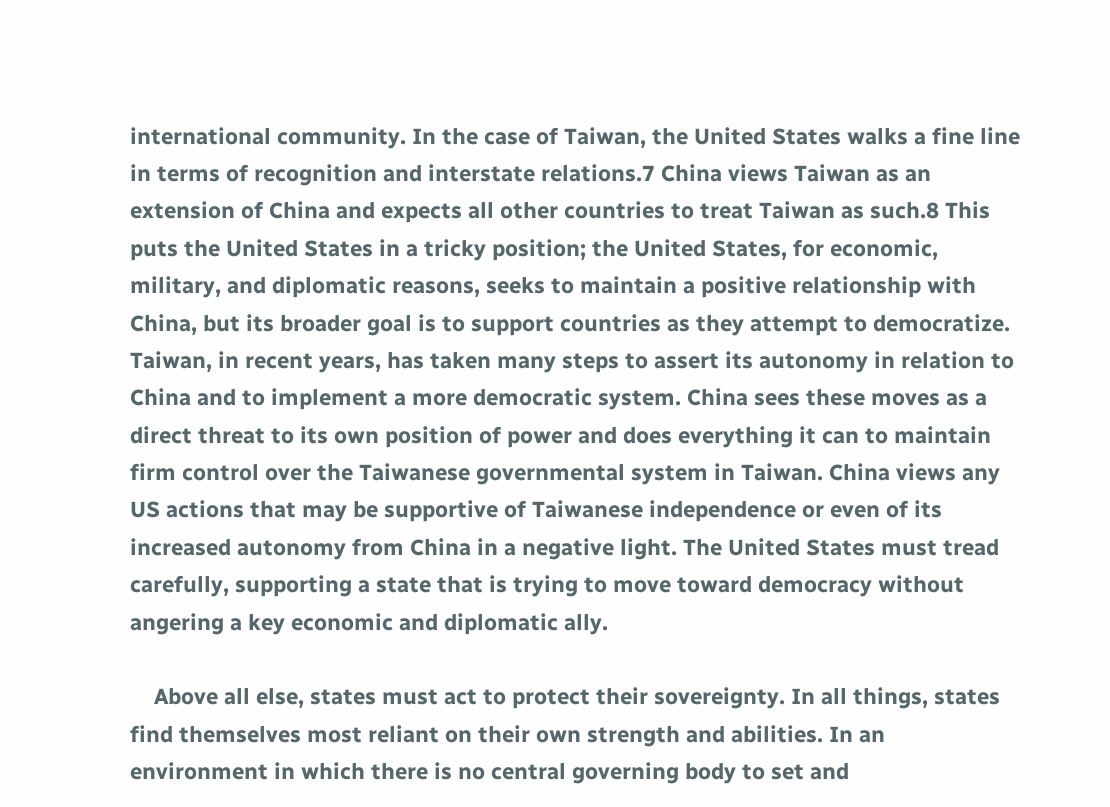international community. In the case of Taiwan, the United States walks a fine line in terms of recognition and interstate relations.7 China views Taiwan as an extension of China and expects all other countries to treat Taiwan as such.8 This puts the United States in a tricky position; the United States, for economic, military, and diplomatic reasons, seeks to maintain a positive relationship with China, but its broader goal is to support countries as they attempt to democratize. Taiwan, in recent years, has taken many steps to assert its autonomy in relation to China and to implement a more democratic system. China sees these moves as a direct threat to its own position of power and does everything it can to maintain firm control over the Taiwanese governmental system in Taiwan. China views any US actions that may be supportive of Taiwanese independence or even of its increased autonomy from China in a negative light. The United States must tread carefully, supporting a state that is trying to move toward democracy without angering a key economic and diplomatic ally.

    Above all else, states must act to protect their sovereignty. In all things, states find themselves most reliant on their own strength and abilities. In an environment in which there is no central governing body to set and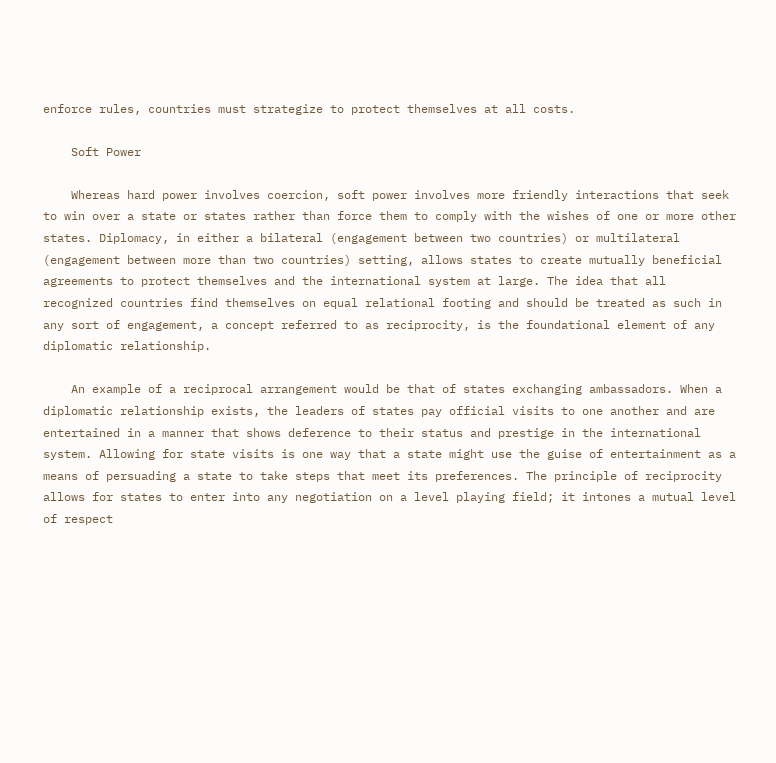enforce rules, countries must strategize to protect themselves at all costs.

    Soft Power

    Whereas hard power involves coercion, soft power involves more friendly interactions that seek to win over a state or states rather than force them to comply with the wishes of one or more other states. Diplomacy, in either a bilateral (engagement between two countries) or multilateral (engagement between more than two countries) setting, allows states to create mutually beneficial agreements to protect themselves and the international system at large. The idea that all recognized countries find themselves on equal relational footing and should be treated as such in any sort of engagement, a concept referred to as reciprocity, is the foundational element of any diplomatic relationship.

    An example of a reciprocal arrangement would be that of states exchanging ambassadors. When a diplomatic relationship exists, the leaders of states pay official visits to one another and are entertained in a manner that shows deference to their status and prestige in the international system. Allowing for state visits is one way that a state might use the guise of entertainment as a means of persuading a state to take steps that meet its preferences. The principle of reciprocity allows for states to enter into any negotiation on a level playing field; it intones a mutual level of respect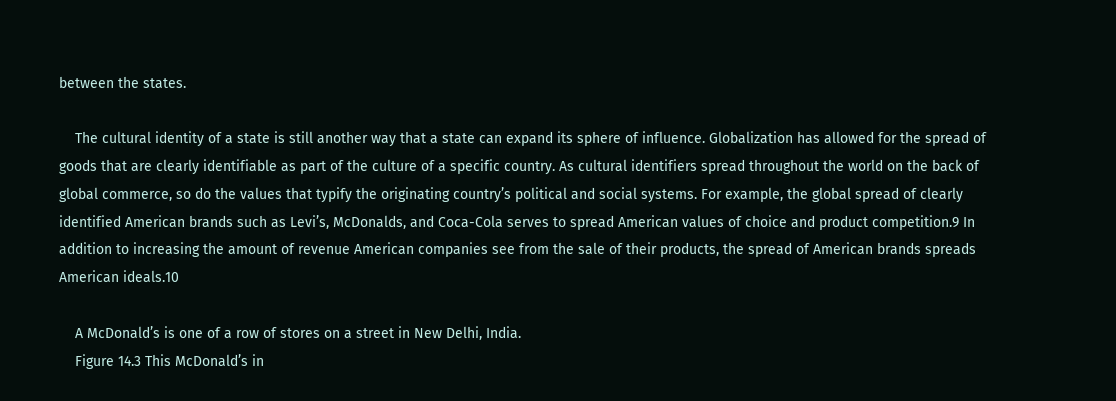between the states.

    The cultural identity of a state is still another way that a state can expand its sphere of influence. Globalization has allowed for the spread of goods that are clearly identifiable as part of the culture of a specific country. As cultural identifiers spread throughout the world on the back of global commerce, so do the values that typify the originating country’s political and social systems. For example, the global spread of clearly identified American brands such as Levi’s, McDonalds, and Coca-Cola serves to spread American values of choice and product competition.9 In addition to increasing the amount of revenue American companies see from the sale of their products, the spread of American brands spreads American ideals.10

    A McDonald’s is one of a row of stores on a street in New Delhi, India.
    Figure 14.3 This McDonald’s in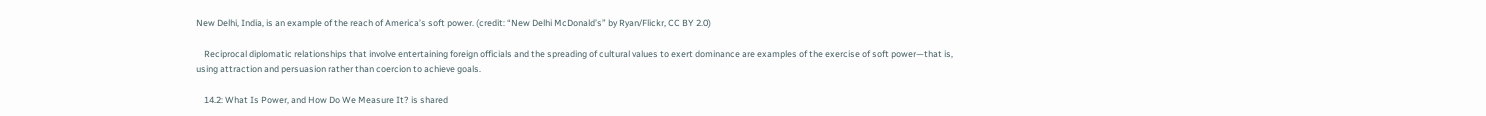New Delhi, India, is an example of the reach of America’s soft power. (credit: “New Delhi McDonald’s” by Ryan/Flickr, CC BY 2.0)

    Reciprocal diplomatic relationships that involve entertaining foreign officials and the spreading of cultural values to exert dominance are examples of the exercise of soft power—that is, using attraction and persuasion rather than coercion to achieve goals.

    14.2: What Is Power, and How Do We Measure It? is shared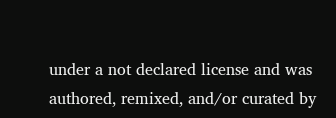under a not declared license and was authored, remixed, and/or curated by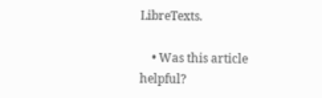LibreTexts.

    • Was this article helpful?